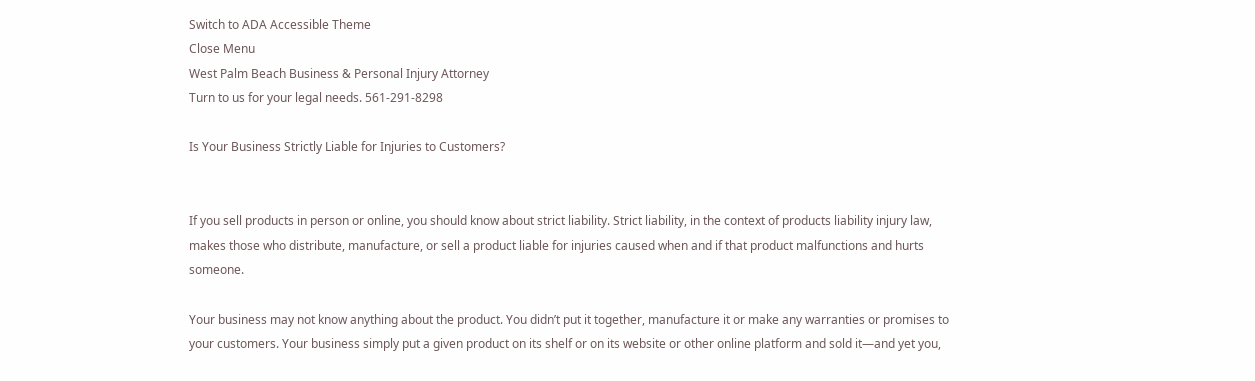Switch to ADA Accessible Theme
Close Menu
West Palm Beach Business & Personal Injury Attorney
Turn to us for your legal needs. 561-291-8298

Is Your Business Strictly Liable for Injuries to Customers?


If you sell products in person or online, you should know about strict liability. Strict liability, in the context of products liability injury law, makes those who distribute, manufacture, or sell a product liable for injuries caused when and if that product malfunctions and hurts someone.

Your business may not know anything about the product. You didn’t put it together, manufacture it or make any warranties or promises to your customers. Your business simply put a given product on its shelf or on its website or other online platform and sold it—and yet you,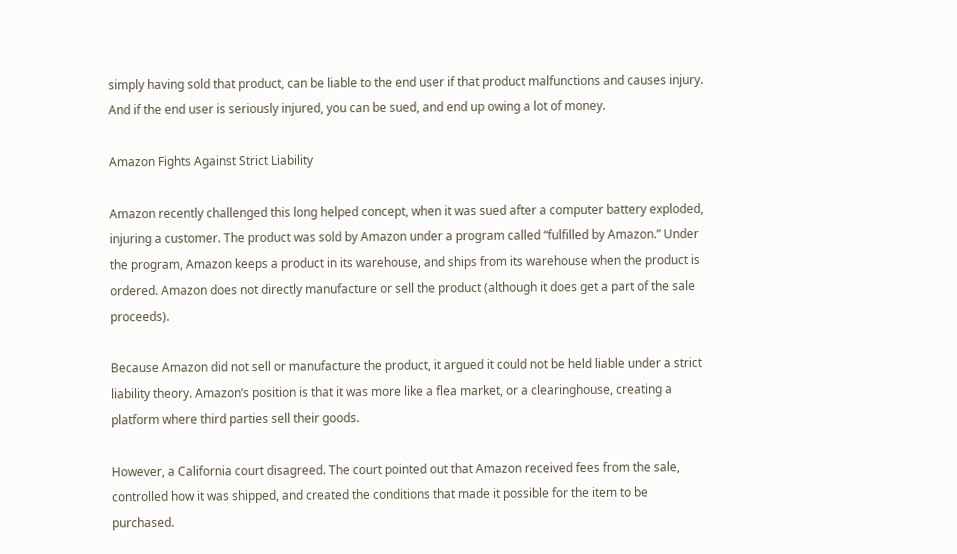simply having sold that product, can be liable to the end user if that product malfunctions and causes injury. And if the end user is seriously injured, you can be sued, and end up owing a lot of money.

Amazon Fights Against Strict Liability

Amazon recently challenged this long helped concept, when it was sued after a computer battery exploded, injuring a customer. The product was sold by Amazon under a program called “fulfilled by Amazon.” Under the program, Amazon keeps a product in its warehouse, and ships from its warehouse when the product is ordered. Amazon does not directly manufacture or sell the product (although it does get a part of the sale proceeds).

Because Amazon did not sell or manufacture the product, it argued it could not be held liable under a strict liability theory. Amazon’s position is that it was more like a flea market, or a clearinghouse, creating a platform where third parties sell their goods.

However, a California court disagreed. The court pointed out that Amazon received fees from the sale, controlled how it was shipped, and created the conditions that made it possible for the item to be purchased.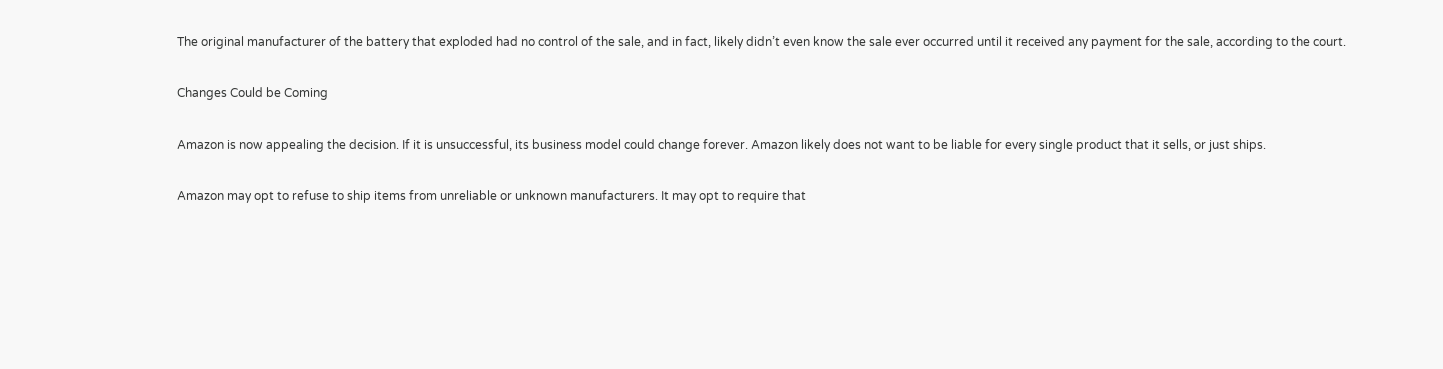The original manufacturer of the battery that exploded had no control of the sale, and in fact, likely didn’t even know the sale ever occurred until it received any payment for the sale, according to the court.

Changes Could be Coming

Amazon is now appealing the decision. If it is unsuccessful, its business model could change forever. Amazon likely does not want to be liable for every single product that it sells, or just ships.

Amazon may opt to refuse to ship items from unreliable or unknown manufacturers. It may opt to require that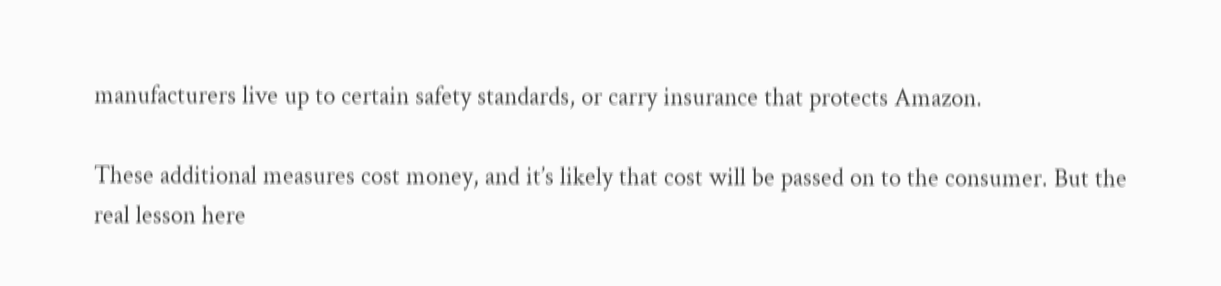manufacturers live up to certain safety standards, or carry insurance that protects Amazon.

These additional measures cost money, and it’s likely that cost will be passed on to the consumer. But the real lesson here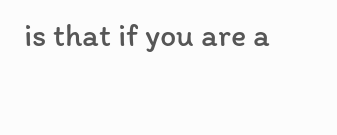is that if you are a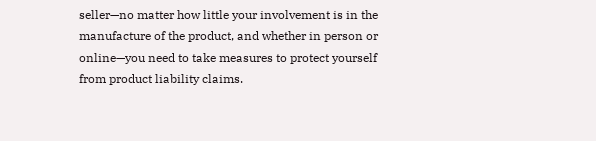seller—no matter how little your involvement is in the manufacture of the product, and whether in person or online—you need to take measures to protect yourself from product liability claims.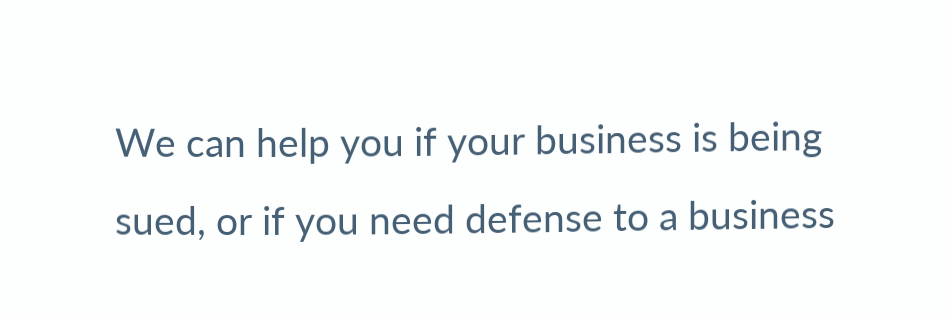We can help you if your business is being sued, or if you need defense to a business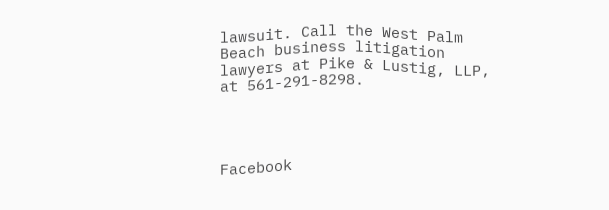lawsuit. Call the West Palm Beach business litigation lawyers at Pike & Lustig, LLP, at 561-291-8298.




Facebook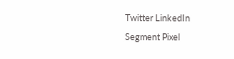Twitter LinkedIn
Segment Pixel